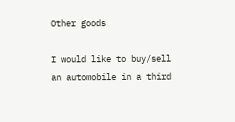Other goods

I would like to buy/sell an automobile in a third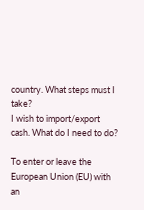country. What steps must I take?
I wish to import/export cash. What do I need to do?

To enter or leave the European Union (EU) with an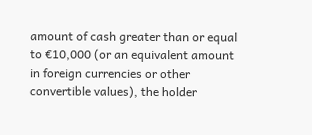amount of cash greater than or equal to €10,000 (or an equivalent amount in foreign currencies or other convertible values), the holder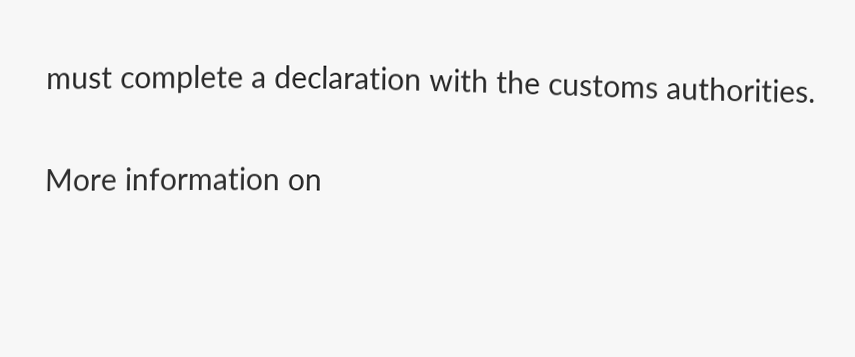must complete a declaration with the customs authorities.

More information on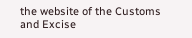the website of the Customs and Excise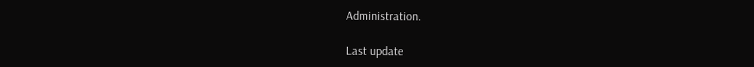Administration.

Last update